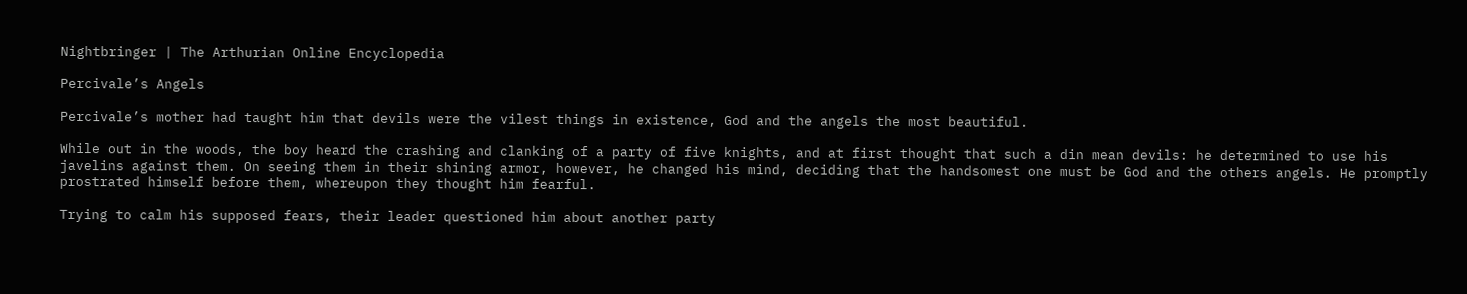Nightbringer | The Arthurian Online Encyclopedia

Percivale’s Angels

Percivale’s mother had taught him that devils were the vilest things in existence, God and the angels the most beautiful.

While out in the woods, the boy heard the crashing and clanking of a party of five knights, and at first thought that such a din mean devils: he determined to use his javelins against them. On seeing them in their shining armor, however, he changed his mind, deciding that the handsomest one must be God and the others angels. He promptly prostrated himself before them, whereupon they thought him fearful.

Trying to calm his supposed fears, their leader questioned him about another party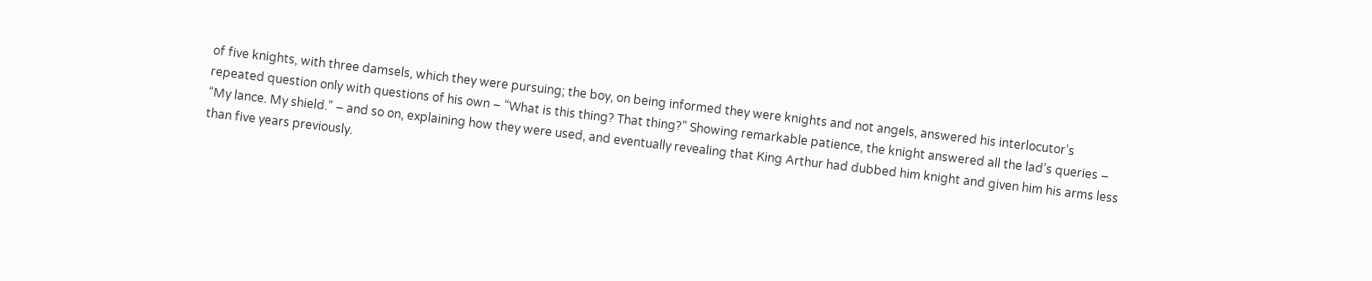of five knights, with three damsels, which they were pursuing; the boy, on being informed they were knights and not angels, answered his interlocutor’s repeated question only with questions of his own – “What is this thing? That thing?” Showing remarkable patience, the knight answered all the lad’s queries – “My lance. My shield.” – and so on, explaining how they were used, and eventually revealing that King Arthur had dubbed him knight and given him his arms less than five years previously.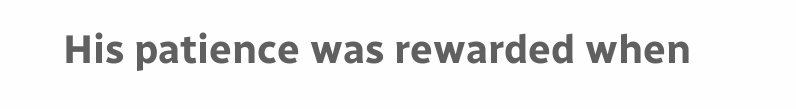His patience was rewarded when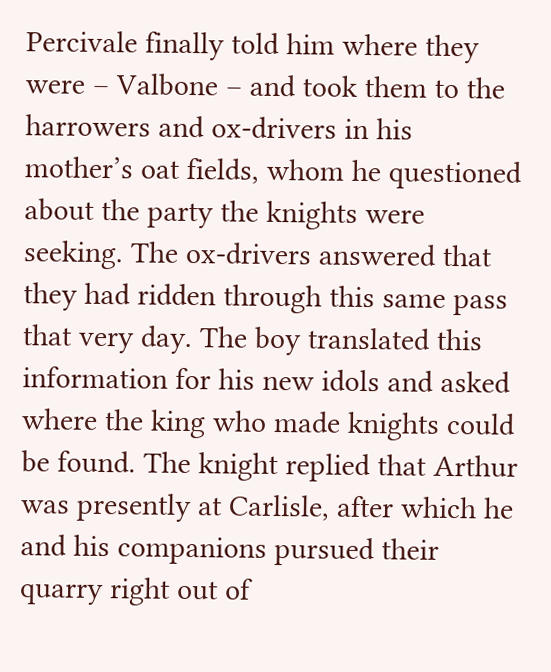Percivale finally told him where they were – Valbone – and took them to the harrowers and ox-drivers in his mother’s oat fields, whom he questioned about the party the knights were seeking. The ox-drivers answered that they had ridden through this same pass that very day. The boy translated this information for his new idols and asked where the king who made knights could be found. The knight replied that Arthur was presently at Carlisle, after which he and his companions pursued their quarry right out of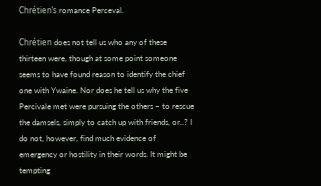Chrétien’s romance Perceval.

Chrétien does not tell us who any of these thirteen were, though at some point someone seems to have found reason to identify the chief one with Ywaine. Nor does he tell us why the five Percivale met were pursuing the others – to rescue the damsels, simply to catch up with friends, or..? I do not, however, find much evidence of emergency or hostility in their words. It might be tempting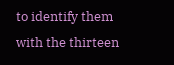to identify them with the thirteen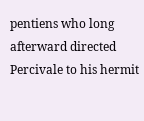pentiens who long afterward directed Percivale to his hermit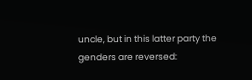uncle, but in this latter party the genders are reversed: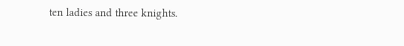ten ladies and three knights.